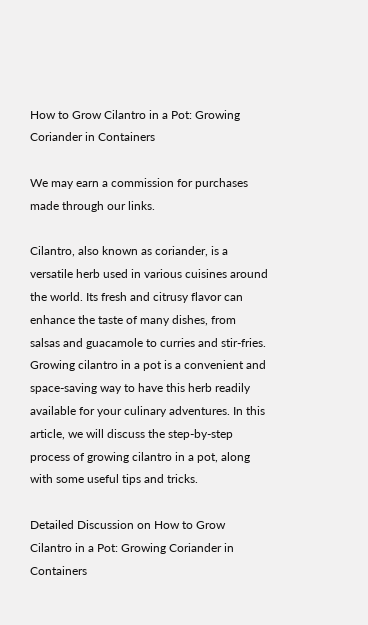How to Grow Cilantro in a Pot: Growing Coriander in Containers

We may earn a commission for purchases made through our links.

Cilantro, also known as coriander, is a versatile herb used in various cuisines around the world. Its fresh and citrusy flavor can enhance the taste of many dishes, from salsas and guacamole to curries and stir-fries. Growing cilantro in a pot is a convenient and space-saving way to have this herb readily available for your culinary adventures. In this article, we will discuss the step-by-step process of growing cilantro in a pot, along with some useful tips and tricks.

Detailed Discussion on How to Grow Cilantro in a Pot: Growing Coriander in Containers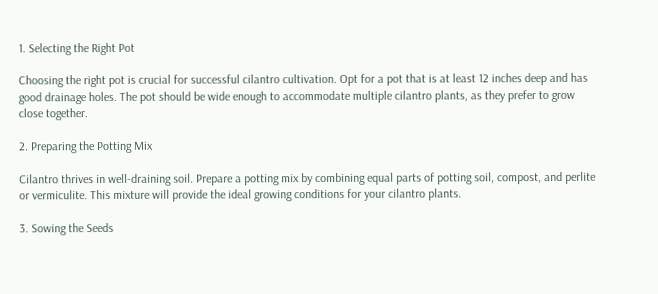1. Selecting the Right Pot

Choosing the right pot is crucial for successful cilantro cultivation. Opt for a pot that is at least 12 inches deep and has good drainage holes. The pot should be wide enough to accommodate multiple cilantro plants, as they prefer to grow close together.

2. Preparing the Potting Mix

Cilantro thrives in well-draining soil. Prepare a potting mix by combining equal parts of potting soil, compost, and perlite or vermiculite. This mixture will provide the ideal growing conditions for your cilantro plants.

3. Sowing the Seeds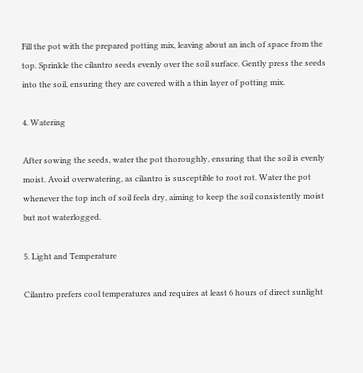Fill the pot with the prepared potting mix, leaving about an inch of space from the top. Sprinkle the cilantro seeds evenly over the soil surface. Gently press the seeds into the soil, ensuring they are covered with a thin layer of potting mix.

4. Watering

After sowing the seeds, water the pot thoroughly, ensuring that the soil is evenly moist. Avoid overwatering, as cilantro is susceptible to root rot. Water the pot whenever the top inch of soil feels dry, aiming to keep the soil consistently moist but not waterlogged.

5. Light and Temperature

Cilantro prefers cool temperatures and requires at least 6 hours of direct sunlight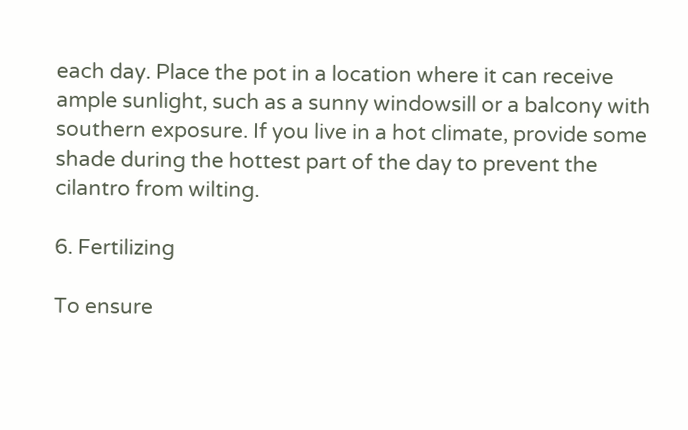each day. Place the pot in a location where it can receive ample sunlight, such as a sunny windowsill or a balcony with southern exposure. If you live in a hot climate, provide some shade during the hottest part of the day to prevent the cilantro from wilting.

6. Fertilizing

To ensure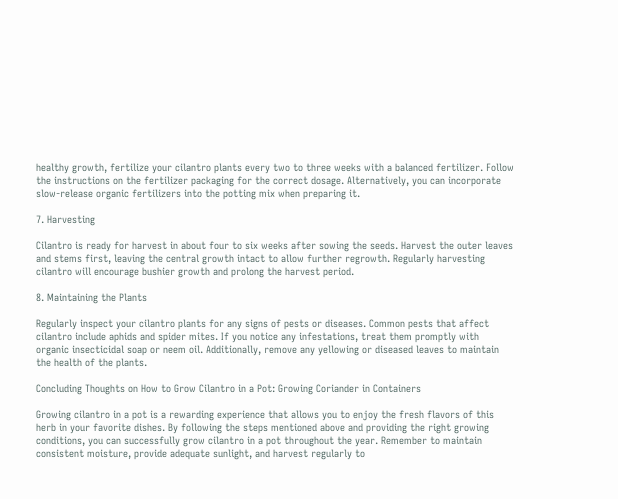healthy growth, fertilize your cilantro plants every two to three weeks with a balanced fertilizer. Follow the instructions on the fertilizer packaging for the correct dosage. Alternatively, you can incorporate slow-release organic fertilizers into the potting mix when preparing it.

7. Harvesting

Cilantro is ready for harvest in about four to six weeks after sowing the seeds. Harvest the outer leaves and stems first, leaving the central growth intact to allow further regrowth. Regularly harvesting cilantro will encourage bushier growth and prolong the harvest period.

8. Maintaining the Plants

Regularly inspect your cilantro plants for any signs of pests or diseases. Common pests that affect cilantro include aphids and spider mites. If you notice any infestations, treat them promptly with organic insecticidal soap or neem oil. Additionally, remove any yellowing or diseased leaves to maintain the health of the plants.

Concluding Thoughts on How to Grow Cilantro in a Pot: Growing Coriander in Containers

Growing cilantro in a pot is a rewarding experience that allows you to enjoy the fresh flavors of this herb in your favorite dishes. By following the steps mentioned above and providing the right growing conditions, you can successfully grow cilantro in a pot throughout the year. Remember to maintain consistent moisture, provide adequate sunlight, and harvest regularly to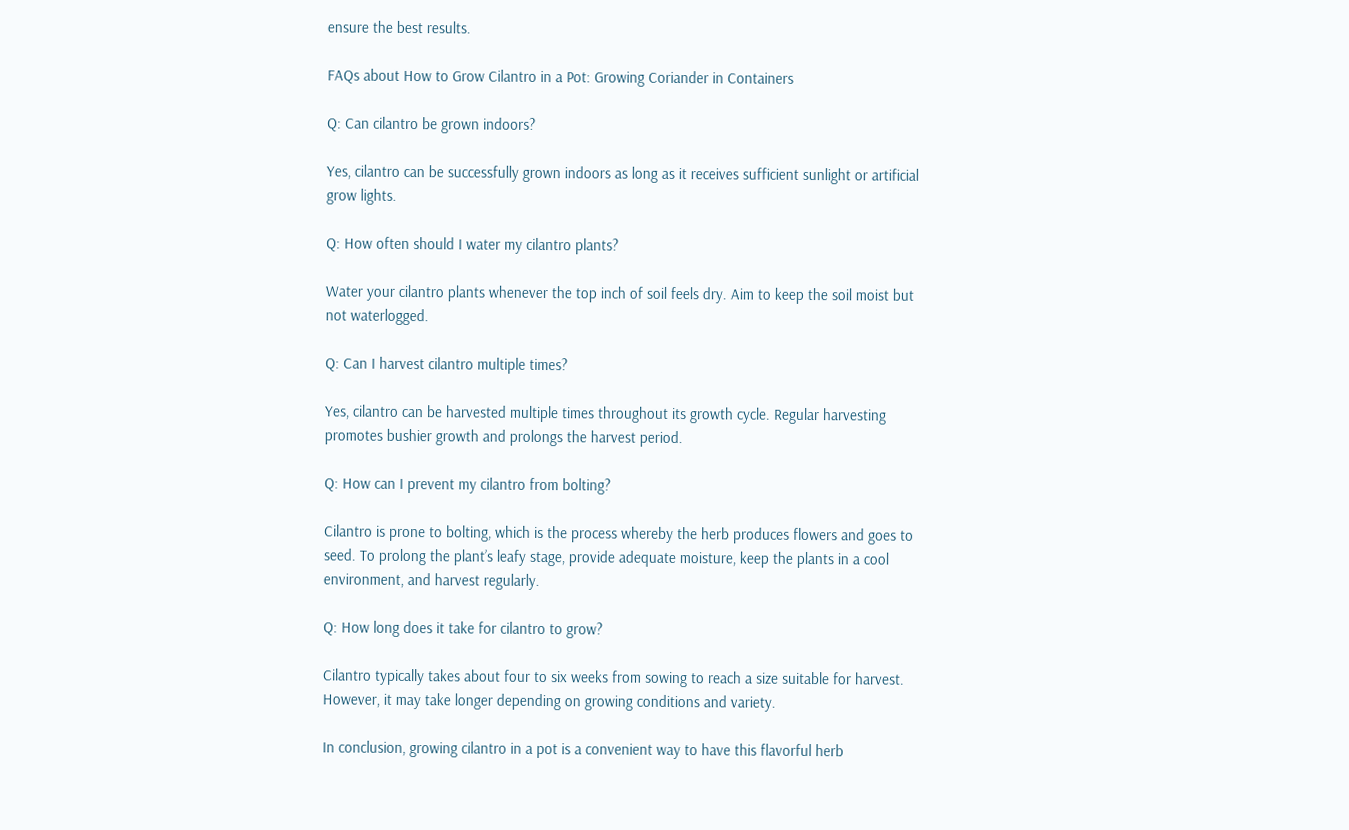ensure the best results.

FAQs about How to Grow Cilantro in a Pot: Growing Coriander in Containers

Q: Can cilantro be grown indoors?

Yes, cilantro can be successfully grown indoors as long as it receives sufficient sunlight or artificial grow lights.

Q: How often should I water my cilantro plants?

Water your cilantro plants whenever the top inch of soil feels dry. Aim to keep the soil moist but not waterlogged.

Q: Can I harvest cilantro multiple times?

Yes, cilantro can be harvested multiple times throughout its growth cycle. Regular harvesting promotes bushier growth and prolongs the harvest period.

Q: How can I prevent my cilantro from bolting?

Cilantro is prone to bolting, which is the process whereby the herb produces flowers and goes to seed. To prolong the plant’s leafy stage, provide adequate moisture, keep the plants in a cool environment, and harvest regularly.

Q: How long does it take for cilantro to grow?

Cilantro typically takes about four to six weeks from sowing to reach a size suitable for harvest. However, it may take longer depending on growing conditions and variety.

In conclusion, growing cilantro in a pot is a convenient way to have this flavorful herb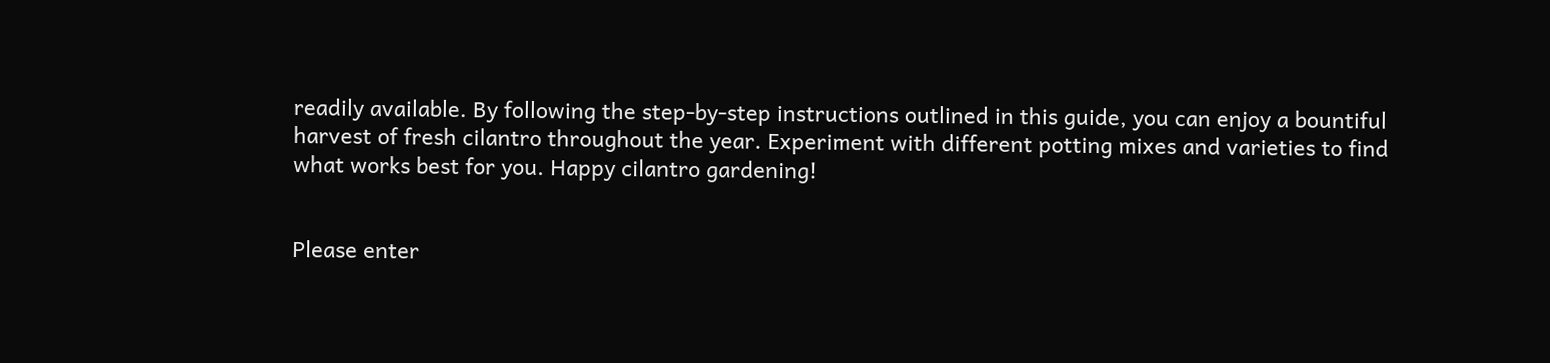readily available. By following the step-by-step instructions outlined in this guide, you can enjoy a bountiful harvest of fresh cilantro throughout the year. Experiment with different potting mixes and varieties to find what works best for you. Happy cilantro gardening!


Please enter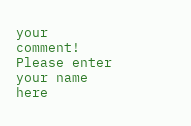your comment!
Please enter your name here